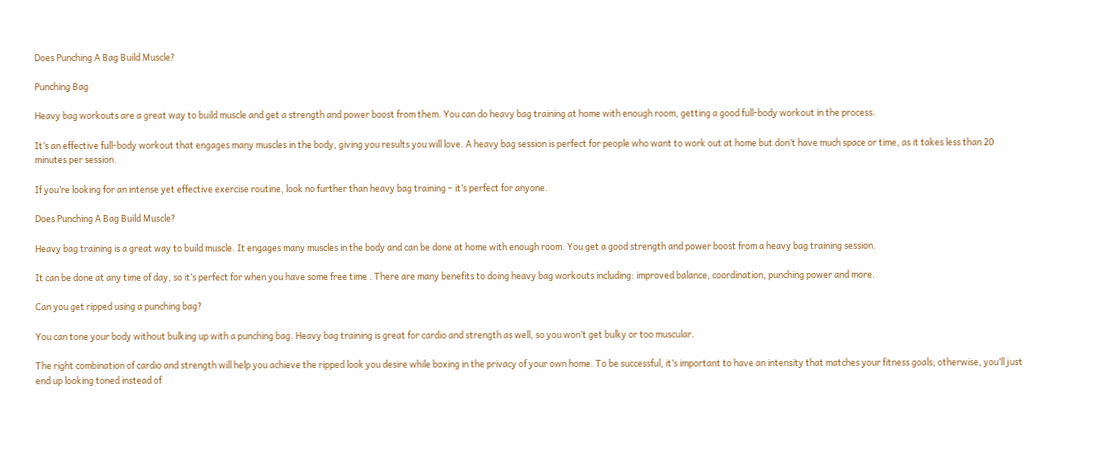Does Punching A Bag Build Muscle?

Punching Bag

Heavy bag workouts are a great way to build muscle and get a strength and power boost from them. You can do heavy bag training at home with enough room, getting a good full-body workout in the process.

It’s an effective full-body workout that engages many muscles in the body, giving you results you will love. A heavy bag session is perfect for people who want to work out at home but don’t have much space or time, as it takes less than 20 minutes per session.

If you’re looking for an intense yet effective exercise routine, look no further than heavy bag training – it’s perfect for anyone.

Does Punching A Bag Build Muscle?

Heavy bag training is a great way to build muscle. It engages many muscles in the body and can be done at home with enough room. You get a good strength and power boost from a heavy bag training session.

It can be done at any time of day, so it’s perfect for when you have some free time . There are many benefits to doing heavy bag workouts including: improved balance, coordination, punching power and more.

Can you get ripped using a punching bag?

You can tone your body without bulking up with a punching bag. Heavy bag training is great for cardio and strength as well, so you won’t get bulky or too muscular.

The right combination of cardio and strength will help you achieve the ripped look you desire while boxing in the privacy of your own home. To be successful, it’s important to have an intensity that matches your fitness goals; otherwise, you’ll just end up looking toned instead of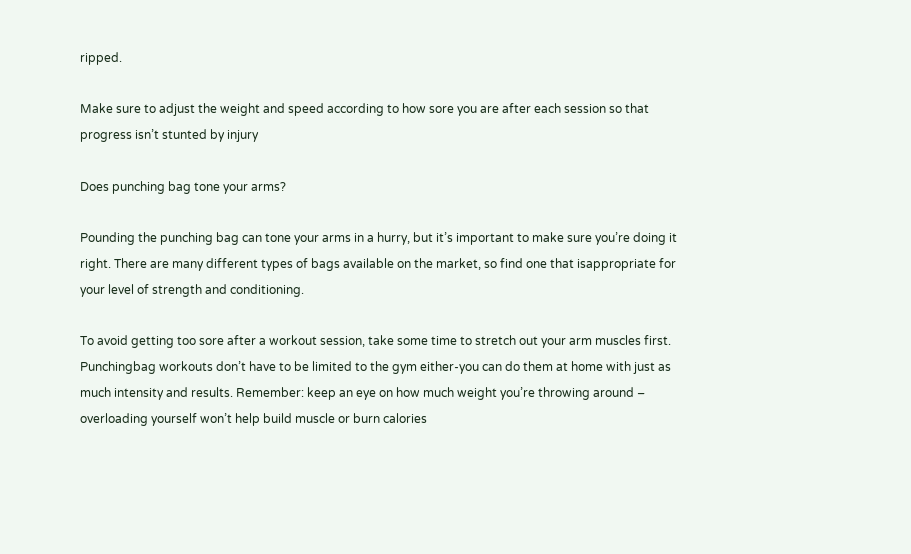ripped.

Make sure to adjust the weight and speed according to how sore you are after each session so that progress isn’t stunted by injury

Does punching bag tone your arms?

Pounding the punching bag can tone your arms in a hurry, but it’s important to make sure you’re doing it right. There are many different types of bags available on the market, so find one that isappropriate for your level of strength and conditioning.

To avoid getting too sore after a workout session, take some time to stretch out your arm muscles first. Punchingbag workouts don’t have to be limited to the gym either-you can do them at home with just as much intensity and results. Remember: keep an eye on how much weight you’re throwing around – overloading yourself won’t help build muscle or burn calories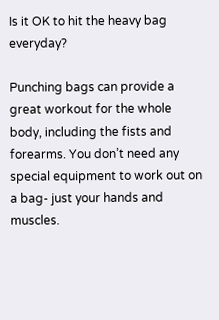Is it OK to hit the heavy bag everyday?

Punching bags can provide a great workout for the whole body, including the fists and forearms. You don’t need any special equipment to work out on a bag- just your hands and muscles.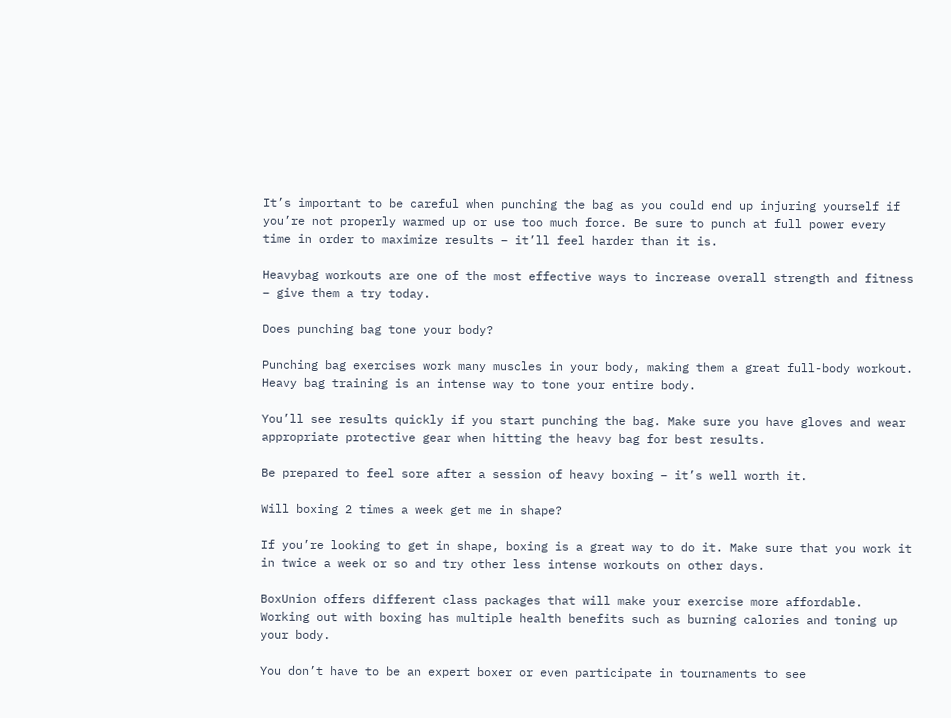It’s important to be careful when punching the bag as you could end up injuring yourself if you’re not properly warmed up or use too much force. Be sure to punch at full power every time in order to maximize results – it’ll feel harder than it is.

Heavybag workouts are one of the most effective ways to increase overall strength and fitness – give them a try today.

Does punching bag tone your body?

Punching bag exercises work many muscles in your body, making them a great full-body workout. Heavy bag training is an intense way to tone your entire body.

You’ll see results quickly if you start punching the bag. Make sure you have gloves and wear appropriate protective gear when hitting the heavy bag for best results.

Be prepared to feel sore after a session of heavy boxing – it’s well worth it.

Will boxing 2 times a week get me in shape?

If you’re looking to get in shape, boxing is a great way to do it. Make sure that you work it in twice a week or so and try other less intense workouts on other days.

BoxUnion offers different class packages that will make your exercise more affordable. Working out with boxing has multiple health benefits such as burning calories and toning up your body.

You don’t have to be an expert boxer or even participate in tournaments to see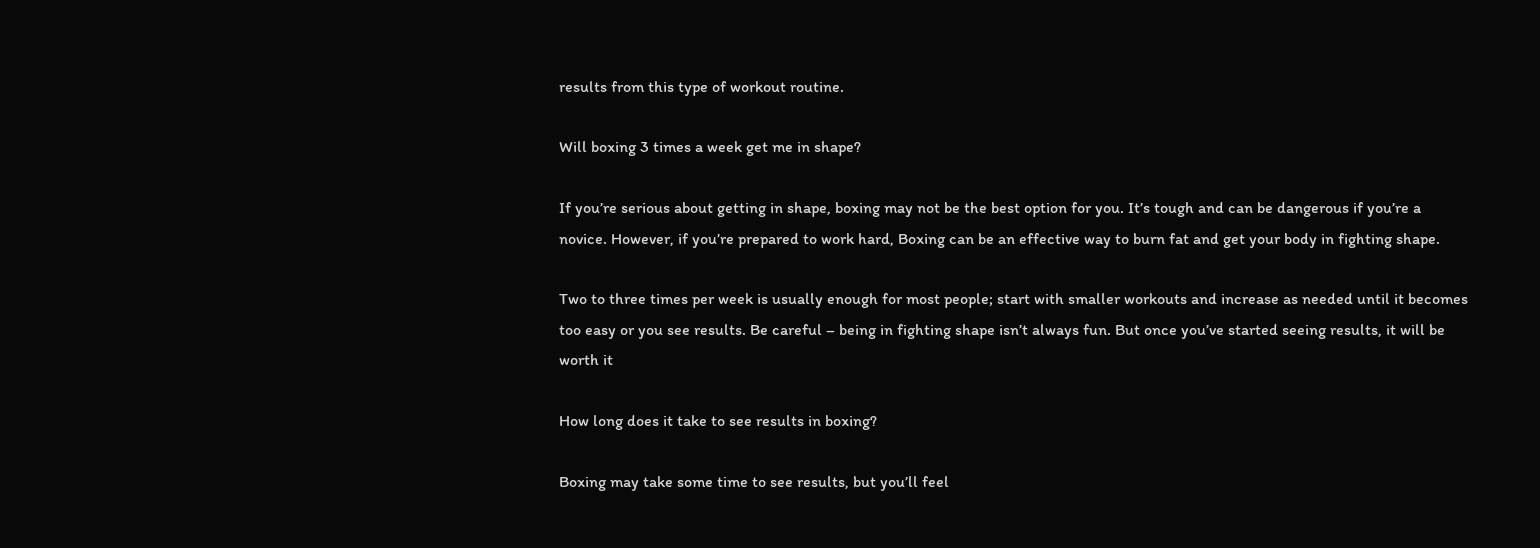results from this type of workout routine.

Will boxing 3 times a week get me in shape?

If you’re serious about getting in shape, boxing may not be the best option for you. It’s tough and can be dangerous if you’re a novice. However, if you’re prepared to work hard, Boxing can be an effective way to burn fat and get your body in fighting shape.

Two to three times per week is usually enough for most people; start with smaller workouts and increase as needed until it becomes too easy or you see results. Be careful – being in fighting shape isn’t always fun. But once you’ve started seeing results, it will be worth it

How long does it take to see results in boxing?

Boxing may take some time to see results, but you’ll feel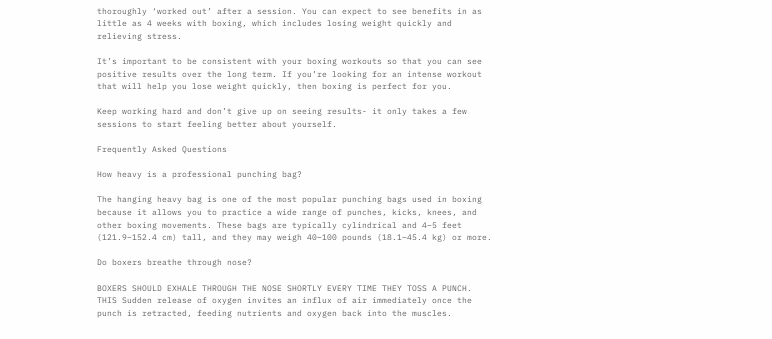thoroughly ‘worked out’ after a session. You can expect to see benefits in as little as 4 weeks with boxing, which includes losing weight quickly and relieving stress.

It’s important to be consistent with your boxing workouts so that you can see positive results over the long term. If you’re looking for an intense workout that will help you lose weight quickly, then boxing is perfect for you.

Keep working hard and don’t give up on seeing results- it only takes a few sessions to start feeling better about yourself.

Frequently Asked Questions

How heavy is a professional punching bag?

The hanging heavy bag is one of the most popular punching bags used in boxing because it allows you to practice a wide range of punches, kicks, knees, and other boxing movements. These bags are typically cylindrical and 4–5 feet (121.9–152.4 cm) tall, and they may weigh 40–100 pounds (18.1–45.4 kg) or more.

Do boxers breathe through nose?

BOXERS SHOULD EXHALE THROUGH THE NOSE SHORTLY EVERY TIME THEY TOSS A PUNCH. THIS Sudden release of oxygen invites an influx of air immediately once the punch is retracted, feeding nutrients and oxygen back into the muscles.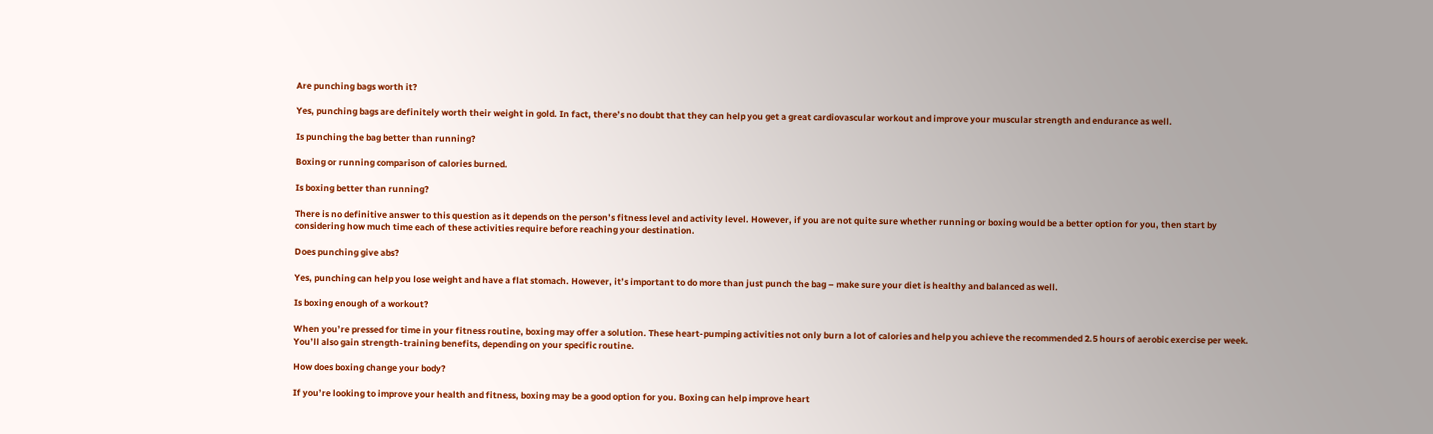Are punching bags worth it?

Yes, punching bags are definitely worth their weight in gold. In fact, there’s no doubt that they can help you get a great cardiovascular workout and improve your muscular strength and endurance as well.

Is punching the bag better than running?

Boxing or running comparison of calories burned.

Is boxing better than running?

There is no definitive answer to this question as it depends on the person’s fitness level and activity level. However, if you are not quite sure whether running or boxing would be a better option for you, then start by considering how much time each of these activities require before reaching your destination.

Does punching give abs?

Yes, punching can help you lose weight and have a flat stomach. However, it’s important to do more than just punch the bag – make sure your diet is healthy and balanced as well.

Is boxing enough of a workout?

When you’re pressed for time in your fitness routine, boxing may offer a solution. These heart-pumping activities not only burn a lot of calories and help you achieve the recommended 2.5 hours of aerobic exercise per week. You’ll also gain strength-training benefits, depending on your specific routine.

How does boxing change your body?

If you’re looking to improve your health and fitness, boxing may be a good option for you. Boxing can help improve heart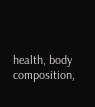health, body composition,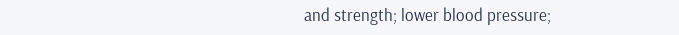and strength; lower blood pressure;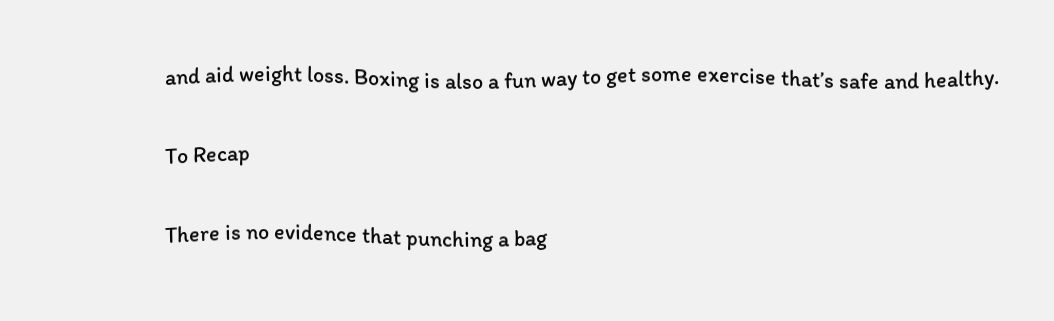and aid weight loss. Boxing is also a fun way to get some exercise that’s safe and healthy.

To Recap

There is no evidence that punching a bag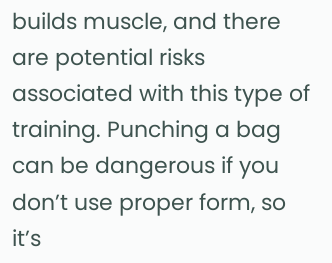builds muscle, and there are potential risks associated with this type of training. Punching a bag can be dangerous if you don’t use proper form, so it’s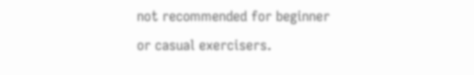not recommended for beginner or casual exercisers.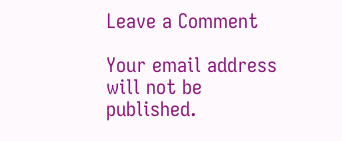Leave a Comment

Your email address will not be published.